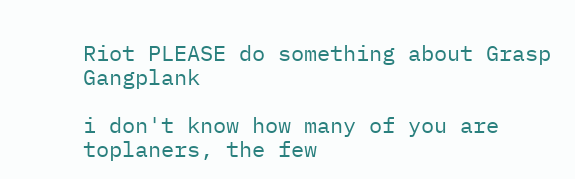Riot PLEASE do something about Grasp Gangplank

i don't know how many of you are toplaners, the few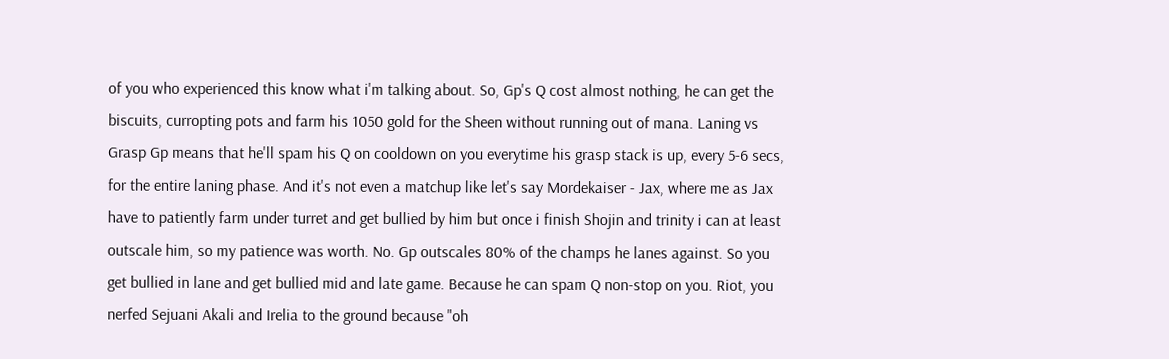of you who experienced this know what i'm talking about. So, Gp's Q cost almost nothing, he can get the biscuits, curropting pots and farm his 1050 gold for the Sheen without running out of mana. Laning vs Grasp Gp means that he'll spam his Q on cooldown on you everytime his grasp stack is up, every 5-6 secs, for the entire laning phase. And it's not even a matchup like let's say Mordekaiser - Jax, where me as Jax have to patiently farm under turret and get bullied by him but once i finish Shojin and trinity i can at least outscale him, so my patience was worth. No. Gp outscales 80% of the champs he lanes against. So you get bullied in lane and get bullied mid and late game. Because he can spam Q non-stop on you. Riot, you nerfed Sejuani Akali and Irelia to the ground because "oh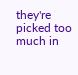they're picked too much in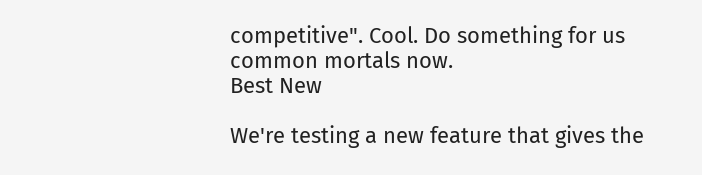competitive". Cool. Do something for us common mortals now.
Best New

We're testing a new feature that gives the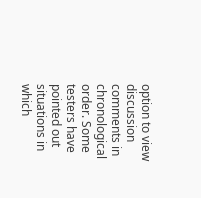option to view discussion comments in chronological order. Some testers have pointed out situations in which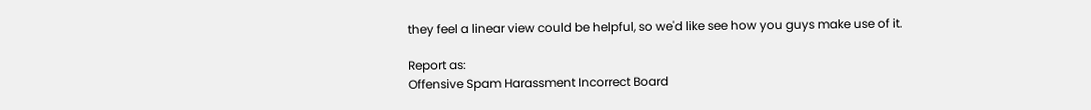they feel a linear view could be helpful, so we'd like see how you guys make use of it.

Report as:
Offensive Spam Harassment Incorrect Board